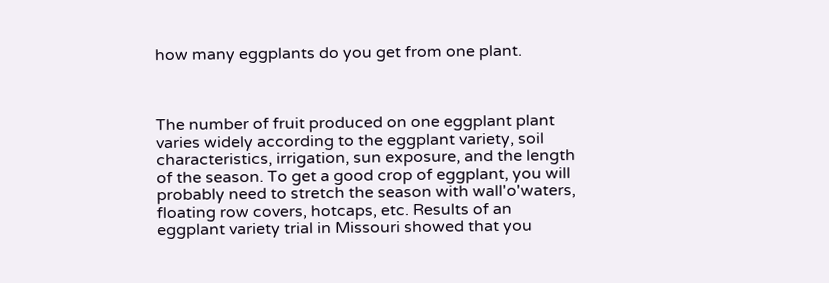how many eggplants do you get from one plant.



The number of fruit produced on one eggplant plant varies widely according to the eggplant variety, soil characteristics, irrigation, sun exposure, and the length of the season. To get a good crop of eggplant, you will probably need to stretch the season with wall'o'waters, floating row covers, hotcaps, etc. Results of an eggplant variety trial in Missouri showed that you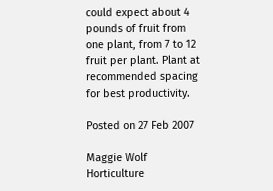could expect about 4 pounds of fruit from one plant, from 7 to 12 fruit per plant. Plant at recommended spacing for best productivity.

Posted on 27 Feb 2007

Maggie Wolf
Horticulture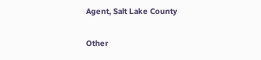Agent, Salt Lake County

Other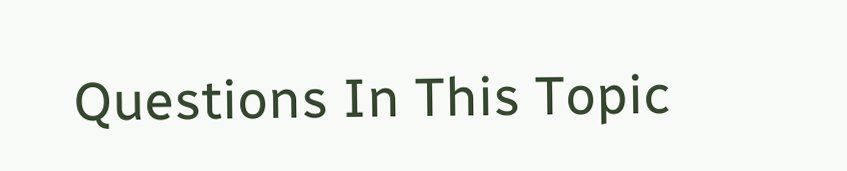Questions In This Topic